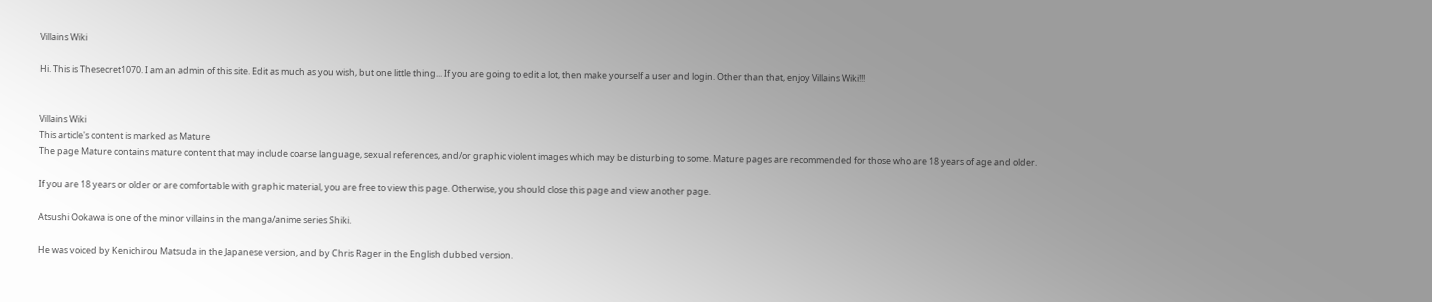Villains Wiki

Hi. This is Thesecret1070. I am an admin of this site. Edit as much as you wish, but one little thing... If you are going to edit a lot, then make yourself a user and login. Other than that, enjoy Villains Wiki!!!


Villains Wiki
This article's content is marked as Mature
The page Mature contains mature content that may include coarse language, sexual references, and/or graphic violent images which may be disturbing to some. Mature pages are recommended for those who are 18 years of age and older.

If you are 18 years or older or are comfortable with graphic material, you are free to view this page. Otherwise, you should close this page and view another page.

Atsushi Ookawa is one of the minor villains in the manga/anime series Shiki.

He was voiced by Kenichirou Matsuda in the Japanese version, and by Chris Rager in the English dubbed version.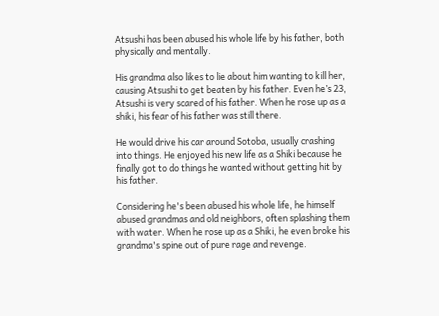Atsushi has been abused his whole life by his father, both physically and mentally.

His grandma also likes to lie about him wanting to kill her, causing Atsushi to get beaten by his father. Even he’s 23, Atsushi is very scared of his father. When he rose up as a shiki, his fear of his father was still there.

He would drive his car around Sotoba, usually crashing into things. He enjoyed his new life as a Shiki because he finally got to do things he wanted without getting hit by his father.

Considering he's been abused his whole life, he himself abused grandmas and old neighbors, often splashing them with water. When he rose up as a Shiki, he even broke his grandma's spine out of pure rage and revenge.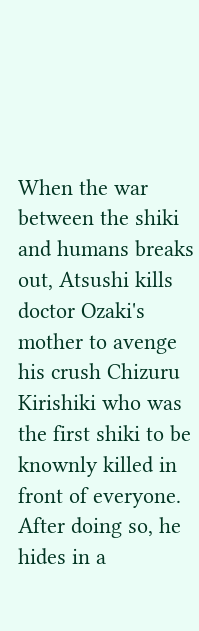When the war between the shiki and humans breaks out, Atsushi kills doctor Ozaki's mother to avenge his crush Chizuru Kirishiki who was the first shiki to be knownly killed in front of everyone. After doing so, he hides in a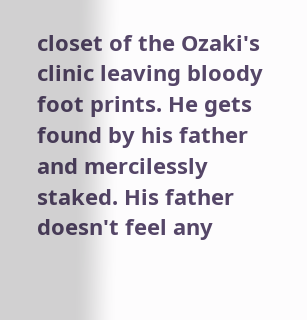closet of the Ozaki's clinic leaving bloody foot prints. He gets found by his father and mercilessly staked. His father doesn't feel any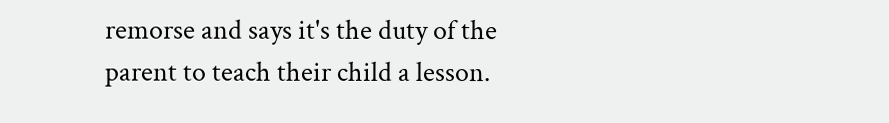remorse and says it's the duty of the parent to teach their child a lesson.